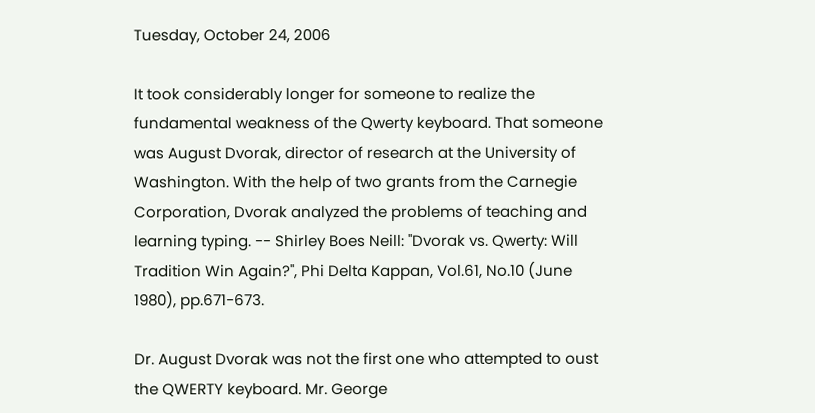Tuesday, October 24, 2006

It took considerably longer for someone to realize the fundamental weakness of the Qwerty keyboard. That someone was August Dvorak, director of research at the University of Washington. With the help of two grants from the Carnegie Corporation, Dvorak analyzed the problems of teaching and learning typing. -- Shirley Boes Neill: "Dvorak vs. Qwerty: Will Tradition Win Again?", Phi Delta Kappan, Vol.61, No.10 (June 1980), pp.671-673.

Dr. August Dvorak was not the first one who attempted to oust the QWERTY keyboard. Mr. George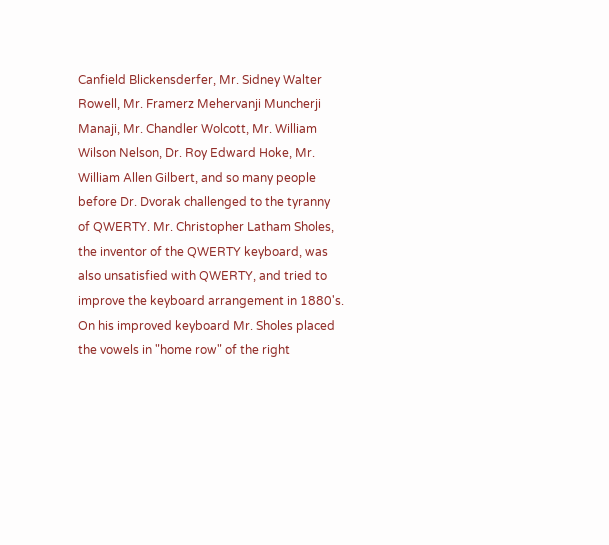Canfield Blickensderfer, Mr. Sidney Walter Rowell, Mr. Framerz Mehervanji Muncherji Manaji, Mr. Chandler Wolcott, Mr. William Wilson Nelson, Dr. Roy Edward Hoke, Mr. William Allen Gilbert, and so many people before Dr. Dvorak challenged to the tyranny of QWERTY. Mr. Christopher Latham Sholes, the inventor of the QWERTY keyboard, was also unsatisfied with QWERTY, and tried to improve the keyboard arrangement in 1880's. On his improved keyboard Mr. Sholes placed the vowels in "home row" of the right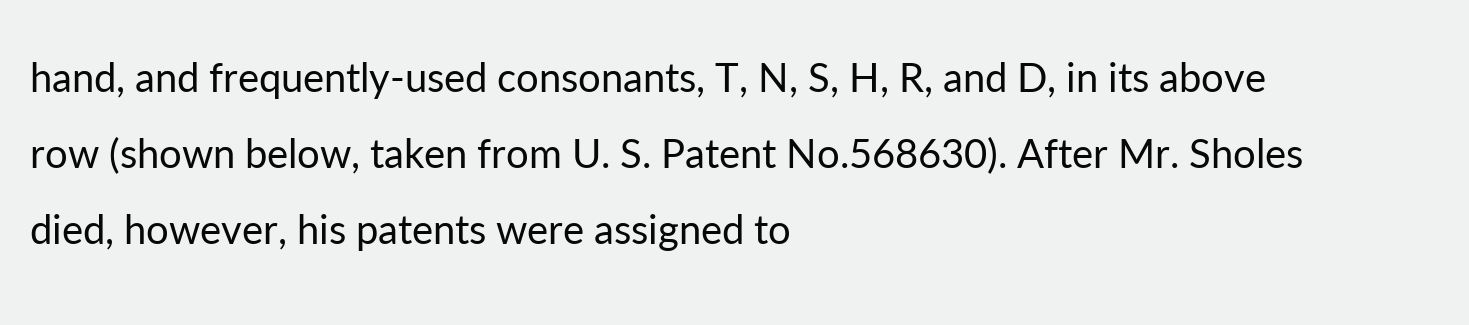hand, and frequently-used consonants, T, N, S, H, R, and D, in its above row (shown below, taken from U. S. Patent No.568630). After Mr. Sholes died, however, his patents were assigned to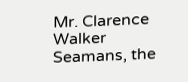Mr. Clarence Walker Seamans, the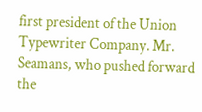first president of the Union Typewriter Company. Mr. Seamans, who pushed forward the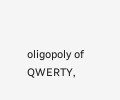oligopoly of QWERTY,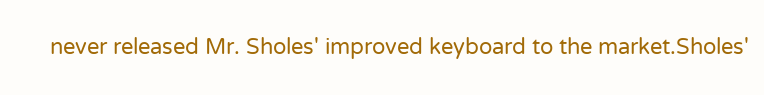never released Mr. Sholes' improved keyboard to the market.Sholes'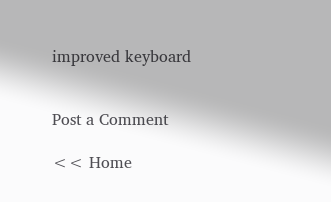improved keyboard


Post a Comment

<< Home